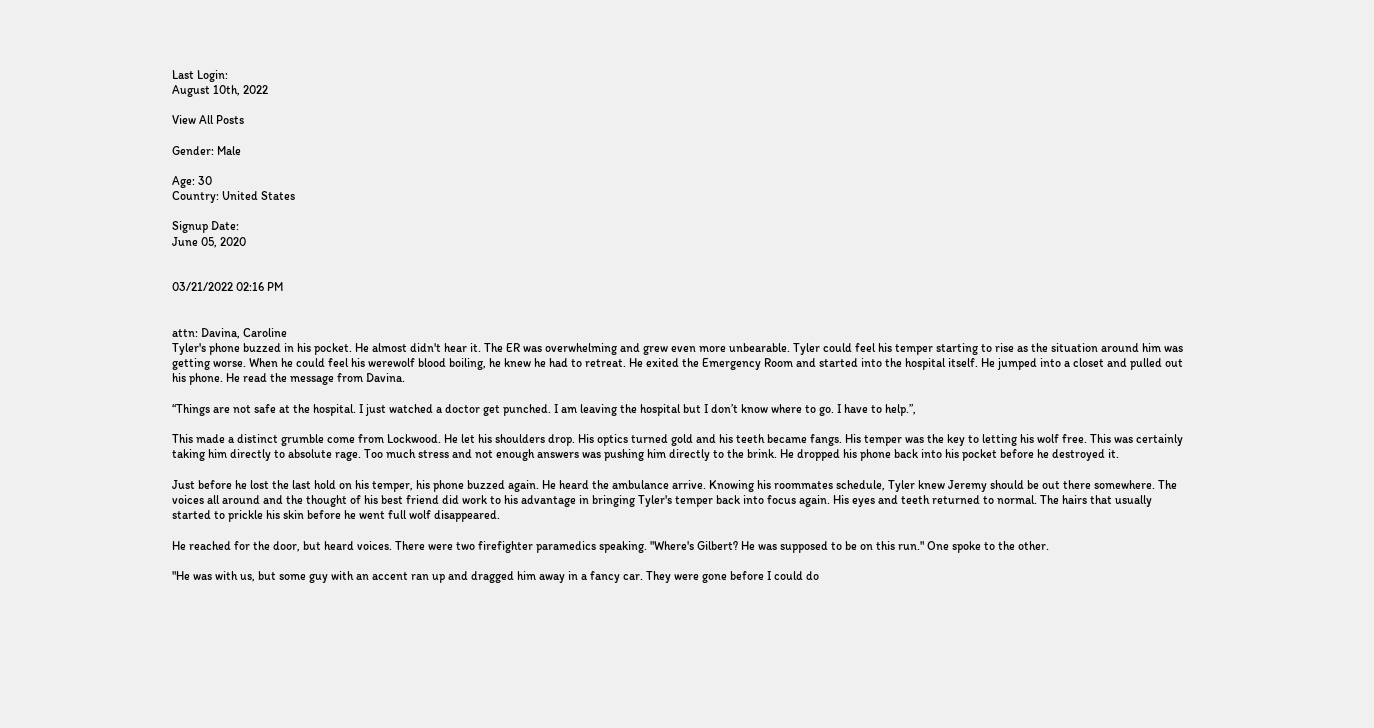Last Login:
August 10th, 2022

View All Posts

Gender: Male

Age: 30
Country: United States

Signup Date:
June 05, 2020


03/21/2022 02:16 PM


attn: Davina, Caroline
Tyler's phone buzzed in his pocket. He almost didn't hear it. The ER was overwhelming and grew even more unbearable. Tyler could feel his temper starting to rise as the situation around him was getting worse. When he could feel his werewolf blood boiling, he knew he had to retreat. He exited the Emergency Room and started into the hospital itself. He jumped into a closet and pulled out his phone. He read the message from Davina.

“Things are not safe at the hospital. I just watched a doctor get punched. I am leaving the hospital but I don’t know where to go. I have to help.”,

This made a distinct grumble come from Lockwood. He let his shoulders drop. His optics turned gold and his teeth became fangs. His temper was the key to letting his wolf free. This was certainly taking him directly to absolute rage. Too much stress and not enough answers was pushing him directly to the brink. He dropped his phone back into his pocket before he destroyed it.

Just before he lost the last hold on his temper, his phone buzzed again. He heard the ambulance arrive. Knowing his roommates schedule, Tyler knew Jeremy should be out there somewhere. The voices all around and the thought of his best friend did work to his advantage in bringing Tyler's temper back into focus again. His eyes and teeth returned to normal. The hairs that usually started to prickle his skin before he went full wolf disappeared.

He reached for the door, but heard voices. There were two firefighter paramedics speaking. "Where's Gilbert? He was supposed to be on this run." One spoke to the other.

"He was with us, but some guy with an accent ran up and dragged him away in a fancy car. They were gone before I could do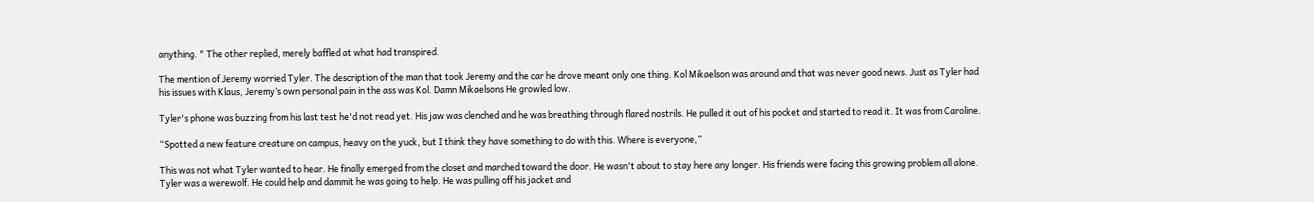anything. " The other replied, merely baffled at what had transpired.

The mention of Jeremy worried Tyler. The description of the man that took Jeremy and the car he drove meant only one thing. Kol Mikaelson was around and that was never good news. Just as Tyler had his issues with Klaus, Jeremy’s own personal pain in the ass was Kol. Damn Mikaelsons He growled low.

Tyler's phone was buzzing from his last test he'd not read yet. His jaw was clenched and he was breathing through flared nostrils. He pulled it out of his pocket and started to read it. It was from Caroline.

“Spotted a new feature creature on campus, heavy on the yuck, but I think they have something to do with this. Where is everyone,”

This was not what Tyler wanted to hear. He finally emerged from the closet and marched toward the door. He wasn't about to stay here any longer. His friends were facing this growing problem all alone. Tyler was a werewolf. He could help and dammit he was going to help. He was pulling off his jacket and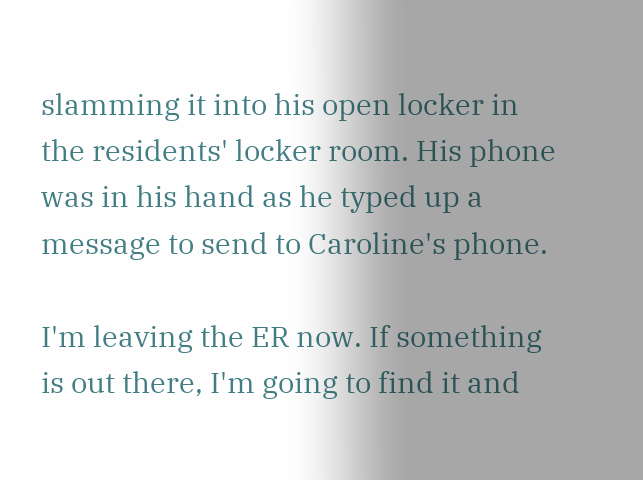slamming it into his open locker in the residents' locker room. His phone was in his hand as he typed up a message to send to Caroline's phone.

I'm leaving the ER now. If something is out there, I'm going to find it and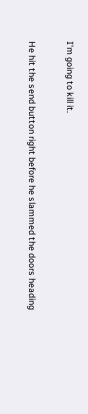I'm going to kill it.

He hit the send button right before he slammed the doors heading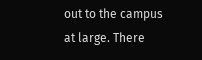out to the campus at large. There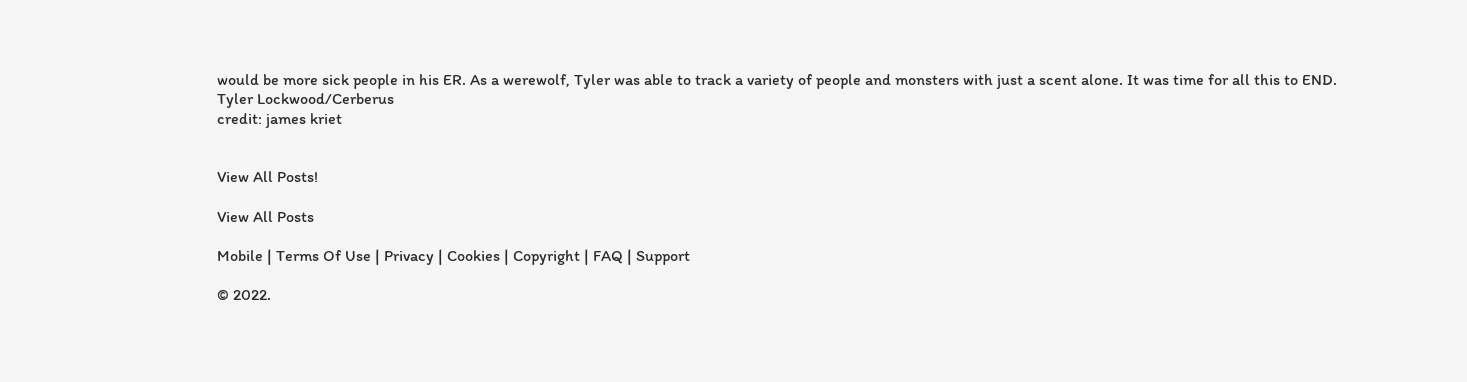would be more sick people in his ER. As a werewolf, Tyler was able to track a variety of people and monsters with just a scent alone. It was time for all this to END.
Tyler Lockwood/Cerberus
credit: james kriet


View All Posts!

View All Posts

Mobile | Terms Of Use | Privacy | Cookies | Copyright | FAQ | Support

© 2022.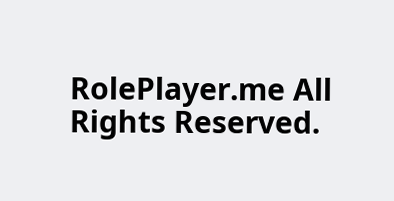RolePlayer.me All Rights Reserved.